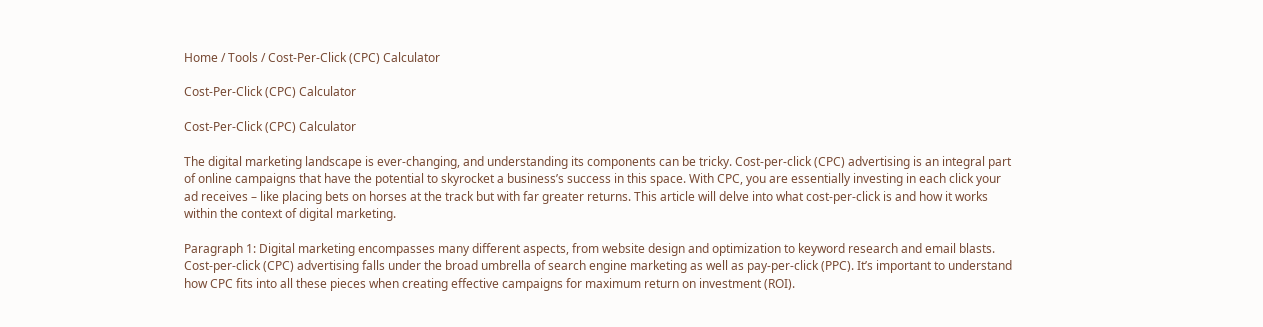Home / Tools / Cost-Per-Click (CPC) Calculator

Cost-Per-Click (CPC) Calculator

Cost-Per-Click (CPC) Calculator

The digital marketing landscape is ever-changing, and understanding its components can be tricky. Cost-per-click (CPC) advertising is an integral part of online campaigns that have the potential to skyrocket a business’s success in this space. With CPC, you are essentially investing in each click your ad receives – like placing bets on horses at the track but with far greater returns. This article will delve into what cost-per-click is and how it works within the context of digital marketing.

Paragraph 1: Digital marketing encompasses many different aspects, from website design and optimization to keyword research and email blasts. Cost-per-click (CPC) advertising falls under the broad umbrella of search engine marketing as well as pay-per-click (PPC). It’s important to understand how CPC fits into all these pieces when creating effective campaigns for maximum return on investment (ROI).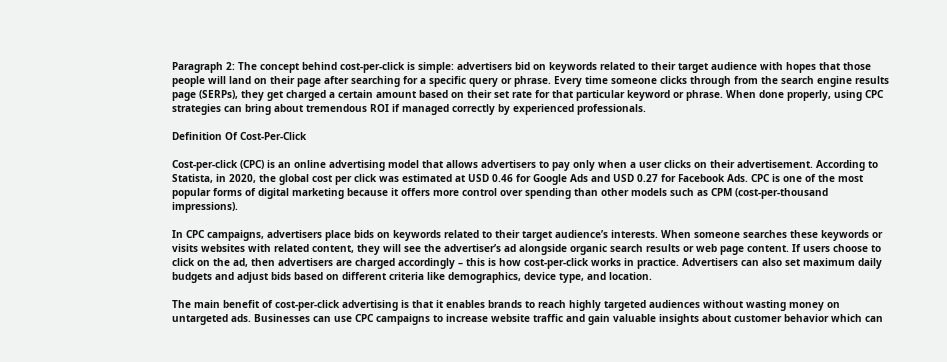Paragraph 2: The concept behind cost-per-click is simple: advertisers bid on keywords related to their target audience with hopes that those people will land on their page after searching for a specific query or phrase. Every time someone clicks through from the search engine results page (SERPs), they get charged a certain amount based on their set rate for that particular keyword or phrase. When done properly, using CPC strategies can bring about tremendous ROI if managed correctly by experienced professionals.

Definition Of Cost-Per-Click

Cost-per-click (CPC) is an online advertising model that allows advertisers to pay only when a user clicks on their advertisement. According to Statista, in 2020, the global cost per click was estimated at USD 0.46 for Google Ads and USD 0.27 for Facebook Ads. CPC is one of the most popular forms of digital marketing because it offers more control over spending than other models such as CPM (cost-per-thousand impressions).

In CPC campaigns, advertisers place bids on keywords related to their target audience’s interests. When someone searches these keywords or visits websites with related content, they will see the advertiser’s ad alongside organic search results or web page content. If users choose to click on the ad, then advertisers are charged accordingly – this is how cost-per-click works in practice. Advertisers can also set maximum daily budgets and adjust bids based on different criteria like demographics, device type, and location.

The main benefit of cost-per-click advertising is that it enables brands to reach highly targeted audiences without wasting money on untargeted ads. Businesses can use CPC campaigns to increase website traffic and gain valuable insights about customer behavior which can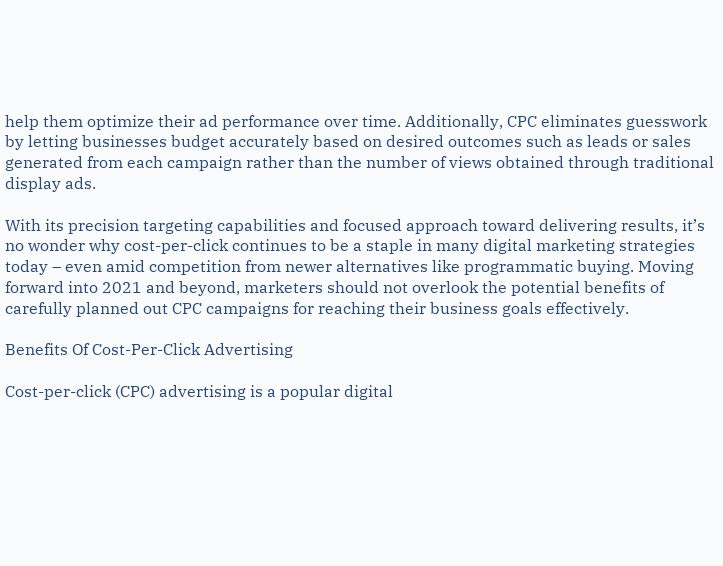help them optimize their ad performance over time. Additionally, CPC eliminates guesswork by letting businesses budget accurately based on desired outcomes such as leads or sales generated from each campaign rather than the number of views obtained through traditional display ads.

With its precision targeting capabilities and focused approach toward delivering results, it’s no wonder why cost-per-click continues to be a staple in many digital marketing strategies today – even amid competition from newer alternatives like programmatic buying. Moving forward into 2021 and beyond, marketers should not overlook the potential benefits of carefully planned out CPC campaigns for reaching their business goals effectively.

Benefits Of Cost-Per-Click Advertising

Cost-per-click (CPC) advertising is a popular digital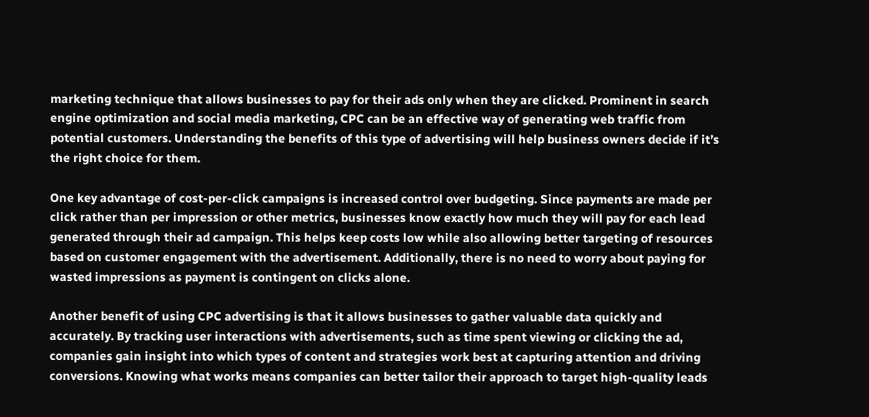marketing technique that allows businesses to pay for their ads only when they are clicked. Prominent in search engine optimization and social media marketing, CPC can be an effective way of generating web traffic from potential customers. Understanding the benefits of this type of advertising will help business owners decide if it’s the right choice for them.

One key advantage of cost-per-click campaigns is increased control over budgeting. Since payments are made per click rather than per impression or other metrics, businesses know exactly how much they will pay for each lead generated through their ad campaign. This helps keep costs low while also allowing better targeting of resources based on customer engagement with the advertisement. Additionally, there is no need to worry about paying for wasted impressions as payment is contingent on clicks alone.

Another benefit of using CPC advertising is that it allows businesses to gather valuable data quickly and accurately. By tracking user interactions with advertisements, such as time spent viewing or clicking the ad, companies gain insight into which types of content and strategies work best at capturing attention and driving conversions. Knowing what works means companies can better tailor their approach to target high-quality leads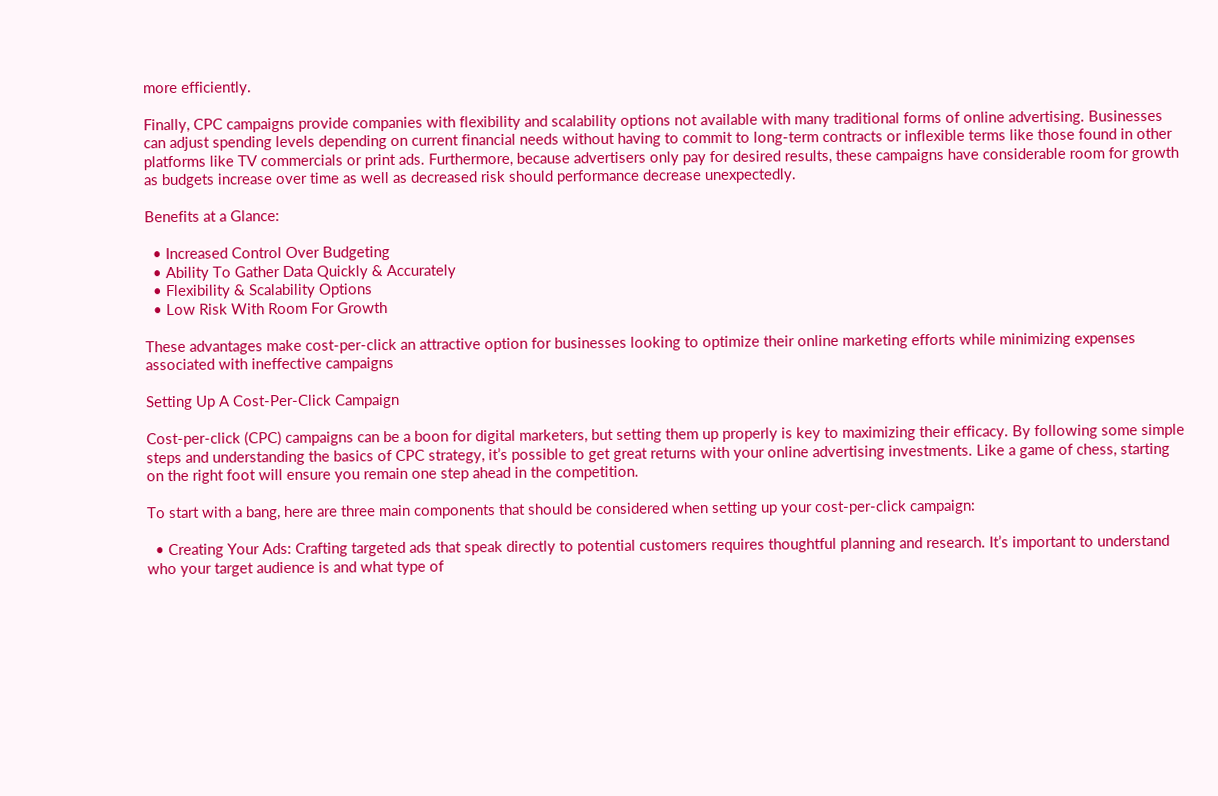more efficiently.

Finally, CPC campaigns provide companies with flexibility and scalability options not available with many traditional forms of online advertising. Businesses can adjust spending levels depending on current financial needs without having to commit to long-term contracts or inflexible terms like those found in other platforms like TV commercials or print ads. Furthermore, because advertisers only pay for desired results, these campaigns have considerable room for growth as budgets increase over time as well as decreased risk should performance decrease unexpectedly.

Benefits at a Glance:

  • Increased Control Over Budgeting
  • Ability To Gather Data Quickly & Accurately
  • Flexibility & Scalability Options
  • Low Risk With Room For Growth

These advantages make cost-per-click an attractive option for businesses looking to optimize their online marketing efforts while minimizing expenses associated with ineffective campaigns

Setting Up A Cost-Per-Click Campaign

Cost-per-click (CPC) campaigns can be a boon for digital marketers, but setting them up properly is key to maximizing their efficacy. By following some simple steps and understanding the basics of CPC strategy, it’s possible to get great returns with your online advertising investments. Like a game of chess, starting on the right foot will ensure you remain one step ahead in the competition.

To start with a bang, here are three main components that should be considered when setting up your cost-per-click campaign:

  • Creating Your Ads: Crafting targeted ads that speak directly to potential customers requires thoughtful planning and research. It’s important to understand who your target audience is and what type of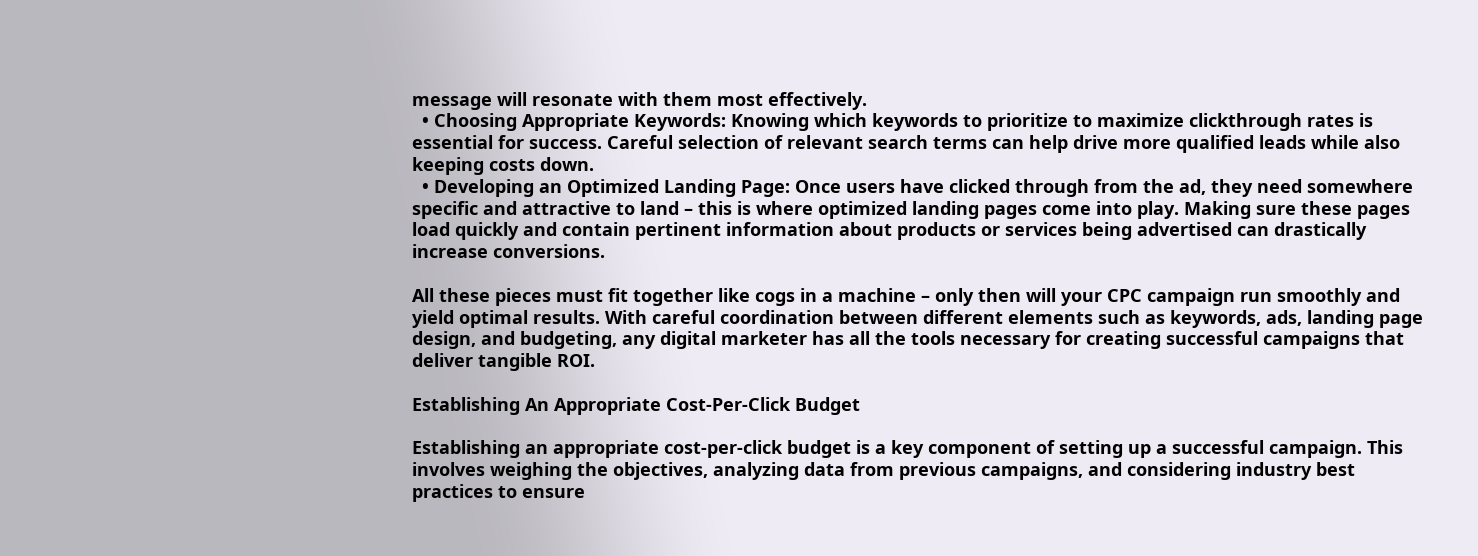message will resonate with them most effectively.
  • Choosing Appropriate Keywords: Knowing which keywords to prioritize to maximize clickthrough rates is essential for success. Careful selection of relevant search terms can help drive more qualified leads while also keeping costs down.
  • Developing an Optimized Landing Page: Once users have clicked through from the ad, they need somewhere specific and attractive to land – this is where optimized landing pages come into play. Making sure these pages load quickly and contain pertinent information about products or services being advertised can drastically increase conversions.

All these pieces must fit together like cogs in a machine – only then will your CPC campaign run smoothly and yield optimal results. With careful coordination between different elements such as keywords, ads, landing page design, and budgeting, any digital marketer has all the tools necessary for creating successful campaigns that deliver tangible ROI.

Establishing An Appropriate Cost-Per-Click Budget

Establishing an appropriate cost-per-click budget is a key component of setting up a successful campaign. This involves weighing the objectives, analyzing data from previous campaigns, and considering industry best practices to ensure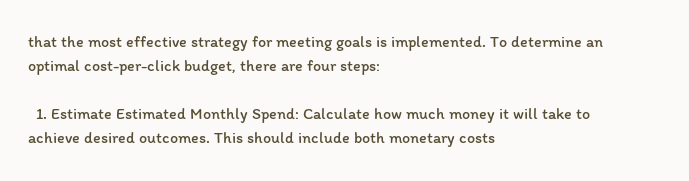that the most effective strategy for meeting goals is implemented. To determine an optimal cost-per-click budget, there are four steps:

  1. Estimate Estimated Monthly Spend: Calculate how much money it will take to achieve desired outcomes. This should include both monetary costs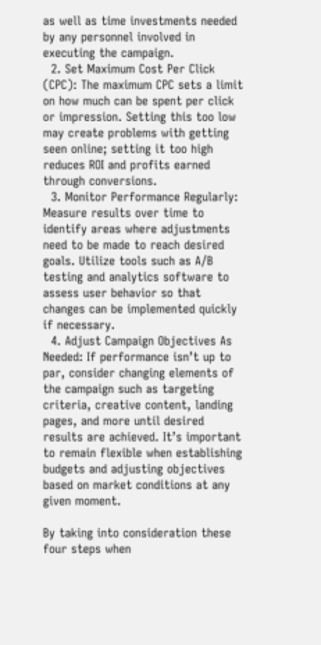as well as time investments needed by any personnel involved in executing the campaign.
  2. Set Maximum Cost Per Click (CPC): The maximum CPC sets a limit on how much can be spent per click or impression. Setting this too low may create problems with getting seen online; setting it too high reduces ROI and profits earned through conversions.
  3. Monitor Performance Regularly: Measure results over time to identify areas where adjustments need to be made to reach desired goals. Utilize tools such as A/B testing and analytics software to assess user behavior so that changes can be implemented quickly if necessary.
  4. Adjust Campaign Objectives As Needed: If performance isn’t up to par, consider changing elements of the campaign such as targeting criteria, creative content, landing pages, and more until desired results are achieved. It’s important to remain flexible when establishing budgets and adjusting objectives based on market conditions at any given moment.

By taking into consideration these four steps when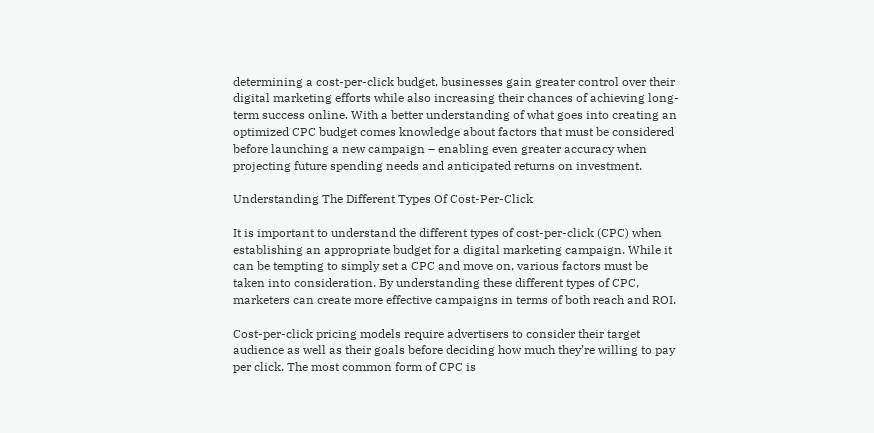determining a cost-per-click budget, businesses gain greater control over their digital marketing efforts while also increasing their chances of achieving long-term success online. With a better understanding of what goes into creating an optimized CPC budget comes knowledge about factors that must be considered before launching a new campaign – enabling even greater accuracy when projecting future spending needs and anticipated returns on investment.

Understanding The Different Types Of Cost-Per-Click

It is important to understand the different types of cost-per-click (CPC) when establishing an appropriate budget for a digital marketing campaign. While it can be tempting to simply set a CPC and move on, various factors must be taken into consideration. By understanding these different types of CPC, marketers can create more effective campaigns in terms of both reach and ROI.

Cost-per-click pricing models require advertisers to consider their target audience as well as their goals before deciding how much they’re willing to pay per click. The most common form of CPC is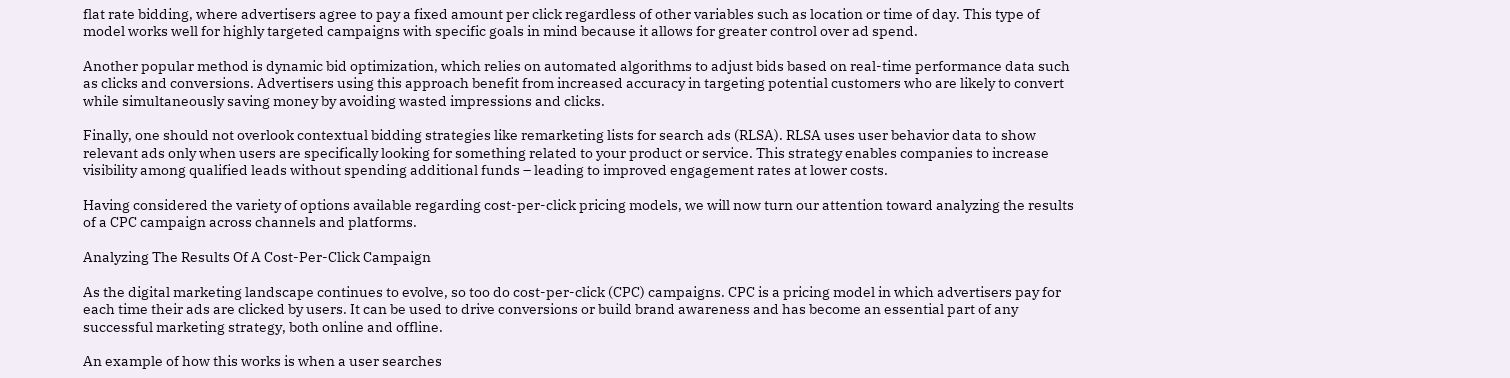flat rate bidding, where advertisers agree to pay a fixed amount per click regardless of other variables such as location or time of day. This type of model works well for highly targeted campaigns with specific goals in mind because it allows for greater control over ad spend.

Another popular method is dynamic bid optimization, which relies on automated algorithms to adjust bids based on real-time performance data such as clicks and conversions. Advertisers using this approach benefit from increased accuracy in targeting potential customers who are likely to convert while simultaneously saving money by avoiding wasted impressions and clicks.

Finally, one should not overlook contextual bidding strategies like remarketing lists for search ads (RLSA). RLSA uses user behavior data to show relevant ads only when users are specifically looking for something related to your product or service. This strategy enables companies to increase visibility among qualified leads without spending additional funds – leading to improved engagement rates at lower costs.

Having considered the variety of options available regarding cost-per-click pricing models, we will now turn our attention toward analyzing the results of a CPC campaign across channels and platforms.

Analyzing The Results Of A Cost-Per-Click Campaign

As the digital marketing landscape continues to evolve, so too do cost-per-click (CPC) campaigns. CPC is a pricing model in which advertisers pay for each time their ads are clicked by users. It can be used to drive conversions or build brand awareness and has become an essential part of any successful marketing strategy, both online and offline.

An example of how this works is when a user searches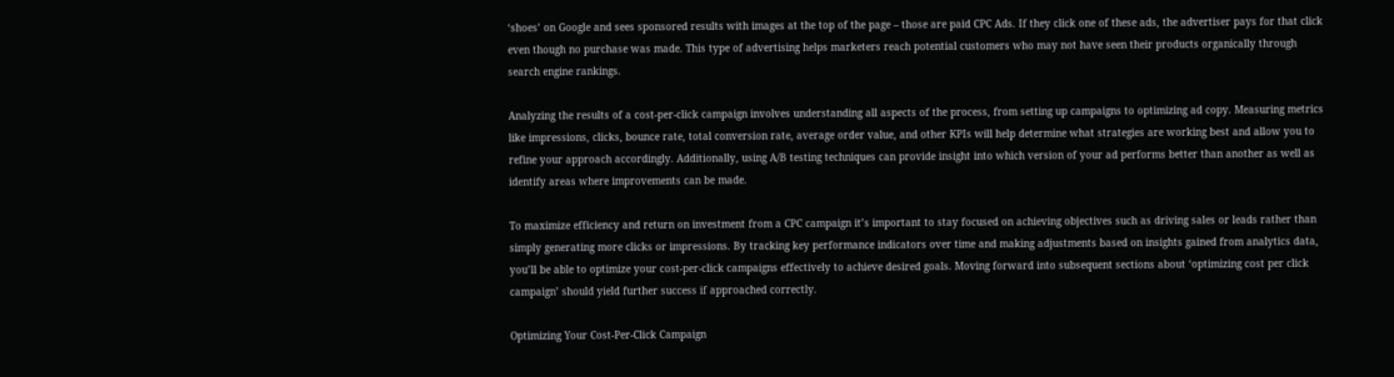‘shoes’ on Google and sees sponsored results with images at the top of the page – those are paid CPC Ads. If they click one of these ads, the advertiser pays for that click even though no purchase was made. This type of advertising helps marketers reach potential customers who may not have seen their products organically through search engine rankings.

Analyzing the results of a cost-per-click campaign involves understanding all aspects of the process, from setting up campaigns to optimizing ad copy. Measuring metrics like impressions, clicks, bounce rate, total conversion rate, average order value, and other KPIs will help determine what strategies are working best and allow you to refine your approach accordingly. Additionally, using A/B testing techniques can provide insight into which version of your ad performs better than another as well as identify areas where improvements can be made.

To maximize efficiency and return on investment from a CPC campaign it’s important to stay focused on achieving objectives such as driving sales or leads rather than simply generating more clicks or impressions. By tracking key performance indicators over time and making adjustments based on insights gained from analytics data, you’ll be able to optimize your cost-per-click campaigns effectively to achieve desired goals. Moving forward into subsequent sections about ‘optimizing cost per click campaign’ should yield further success if approached correctly.

Optimizing Your Cost-Per-Click Campaign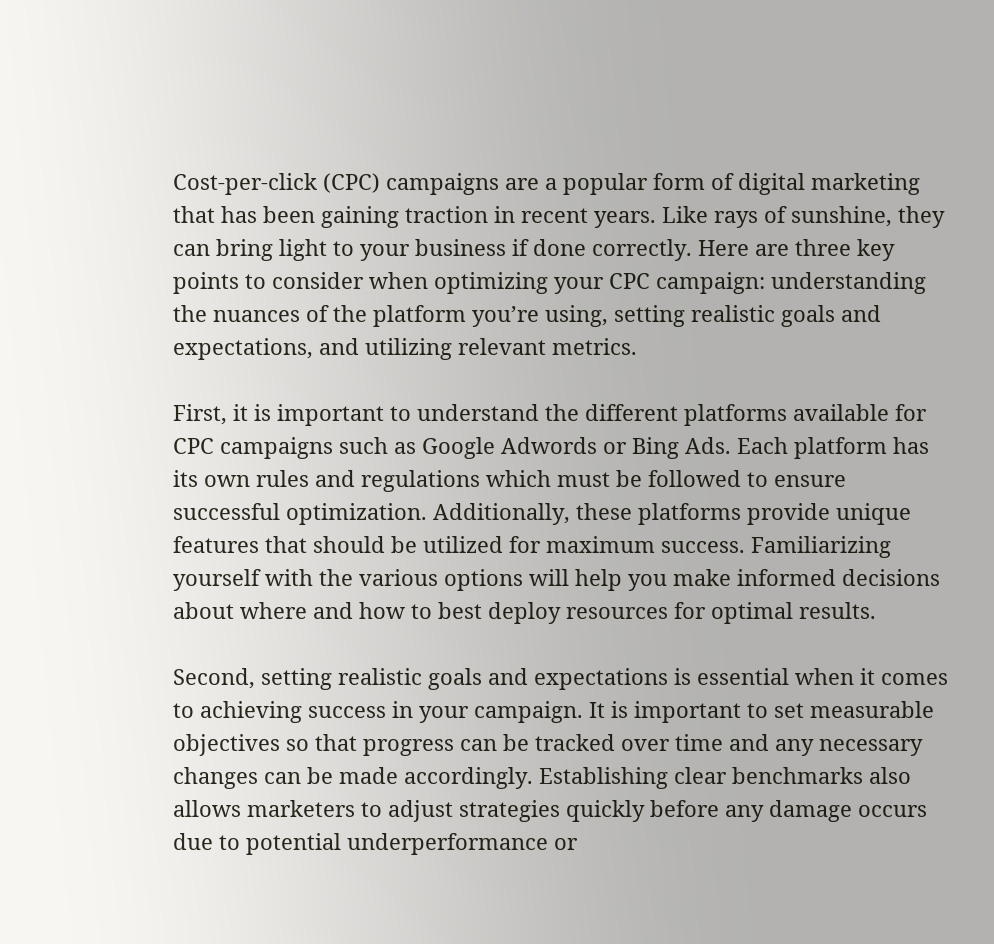Cost-per-click (CPC) campaigns are a popular form of digital marketing that has been gaining traction in recent years. Like rays of sunshine, they can bring light to your business if done correctly. Here are three key points to consider when optimizing your CPC campaign: understanding the nuances of the platform you’re using, setting realistic goals and expectations, and utilizing relevant metrics.

First, it is important to understand the different platforms available for CPC campaigns such as Google Adwords or Bing Ads. Each platform has its own rules and regulations which must be followed to ensure successful optimization. Additionally, these platforms provide unique features that should be utilized for maximum success. Familiarizing yourself with the various options will help you make informed decisions about where and how to best deploy resources for optimal results.

Second, setting realistic goals and expectations is essential when it comes to achieving success in your campaign. It is important to set measurable objectives so that progress can be tracked over time and any necessary changes can be made accordingly. Establishing clear benchmarks also allows marketers to adjust strategies quickly before any damage occurs due to potential underperformance or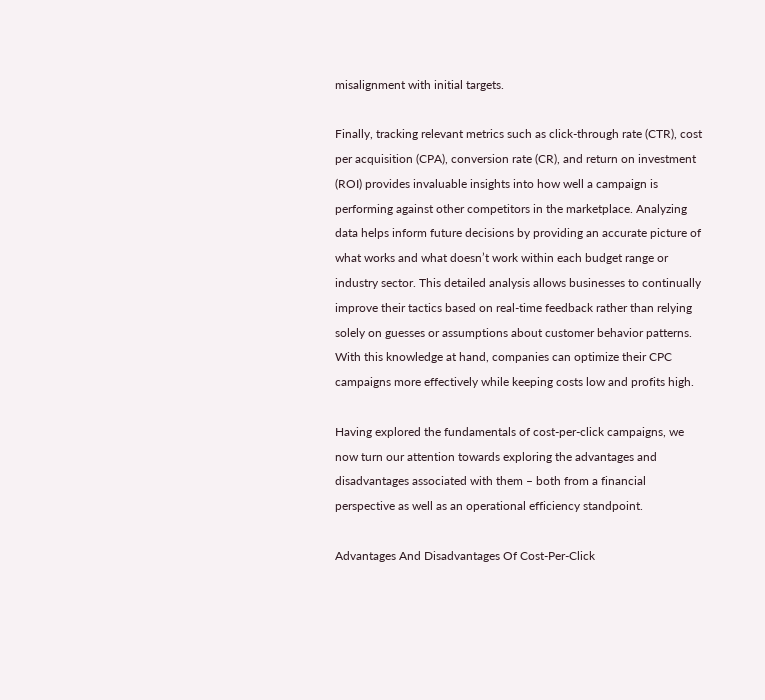misalignment with initial targets.

Finally, tracking relevant metrics such as click-through rate (CTR), cost per acquisition (CPA), conversion rate (CR), and return on investment (ROI) provides invaluable insights into how well a campaign is performing against other competitors in the marketplace. Analyzing data helps inform future decisions by providing an accurate picture of what works and what doesn’t work within each budget range or industry sector. This detailed analysis allows businesses to continually improve their tactics based on real-time feedback rather than relying solely on guesses or assumptions about customer behavior patterns. With this knowledge at hand, companies can optimize their CPC campaigns more effectively while keeping costs low and profits high.

Having explored the fundamentals of cost-per-click campaigns, we now turn our attention towards exploring the advantages and disadvantages associated with them – both from a financial perspective as well as an operational efficiency standpoint.

Advantages And Disadvantages Of Cost-Per-Click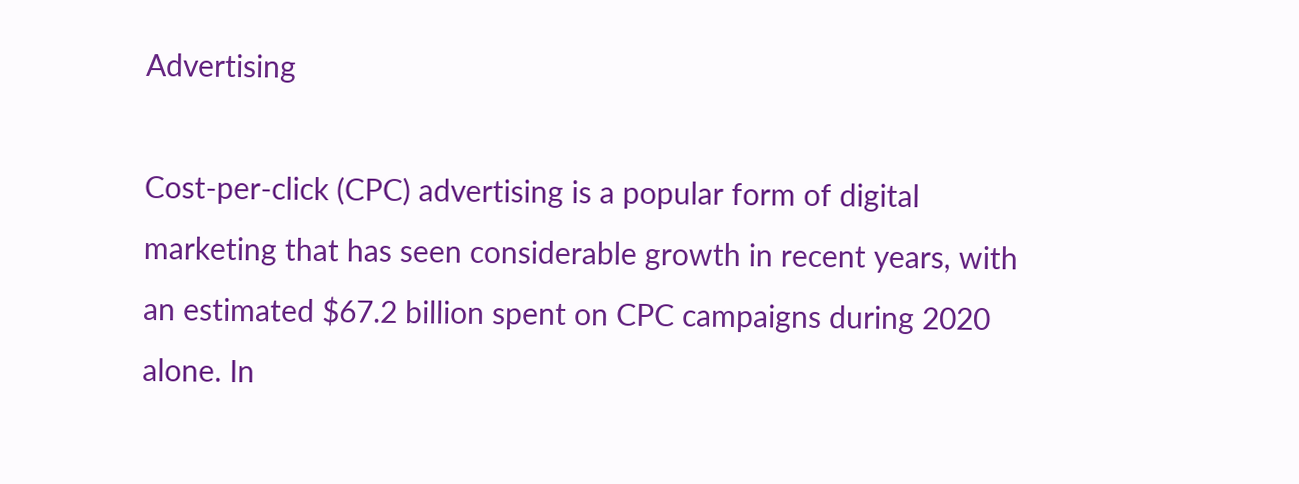Advertising

Cost-per-click (CPC) advertising is a popular form of digital marketing that has seen considerable growth in recent years, with an estimated $67.2 billion spent on CPC campaigns during 2020 alone. In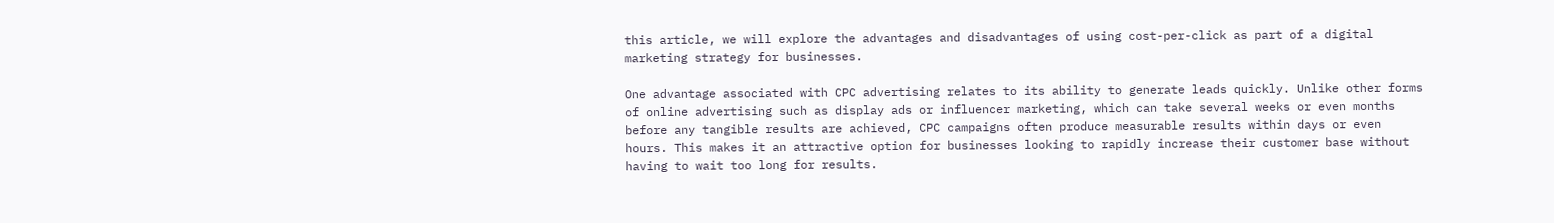this article, we will explore the advantages and disadvantages of using cost-per-click as part of a digital marketing strategy for businesses.

One advantage associated with CPC advertising relates to its ability to generate leads quickly. Unlike other forms of online advertising such as display ads or influencer marketing, which can take several weeks or even months before any tangible results are achieved, CPC campaigns often produce measurable results within days or even hours. This makes it an attractive option for businesses looking to rapidly increase their customer base without having to wait too long for results.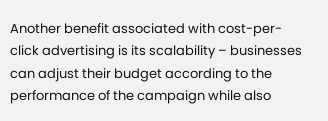Another benefit associated with cost-per-click advertising is its scalability – businesses can adjust their budget according to the performance of the campaign while also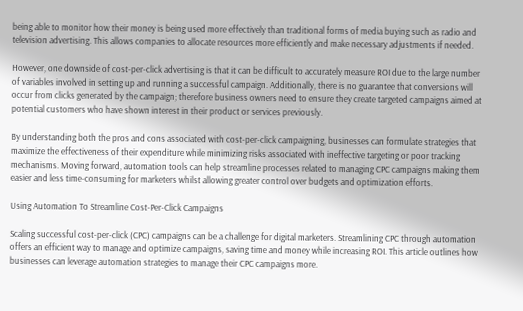being able to monitor how their money is being used more effectively than traditional forms of media buying such as radio and television advertising. This allows companies to allocate resources more efficiently and make necessary adjustments if needed.

However, one downside of cost-per-click advertising is that it can be difficult to accurately measure ROI due to the large number of variables involved in setting up and running a successful campaign. Additionally, there is no guarantee that conversions will occur from clicks generated by the campaign; therefore business owners need to ensure they create targeted campaigns aimed at potential customers who have shown interest in their product or services previously.

By understanding both the pros and cons associated with cost-per-click campaigning, businesses can formulate strategies that maximize the effectiveness of their expenditure while minimizing risks associated with ineffective targeting or poor tracking mechanisms. Moving forward, automation tools can help streamline processes related to managing CPC campaigns making them easier and less time-consuming for marketers whilst allowing greater control over budgets and optimization efforts.

Using Automation To Streamline Cost-Per-Click Campaigns

Scaling successful cost-per-click (CPC) campaigns can be a challenge for digital marketers. Streamlining CPC through automation offers an efficient way to manage and optimize campaigns, saving time and money while increasing ROI. This article outlines how businesses can leverage automation strategies to manage their CPC campaigns more.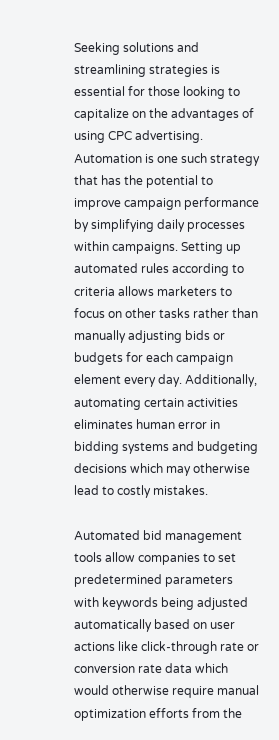Seeking solutions and streamlining strategies is essential for those looking to capitalize on the advantages of using CPC advertising. Automation is one such strategy that has the potential to improve campaign performance by simplifying daily processes within campaigns. Setting up automated rules according to criteria allows marketers to focus on other tasks rather than manually adjusting bids or budgets for each campaign element every day. Additionally, automating certain activities eliminates human error in bidding systems and budgeting decisions which may otherwise lead to costly mistakes.

Automated bid management tools allow companies to set predetermined parameters with keywords being adjusted automatically based on user actions like click-through rate or conversion rate data which would otherwise require manual optimization efforts from the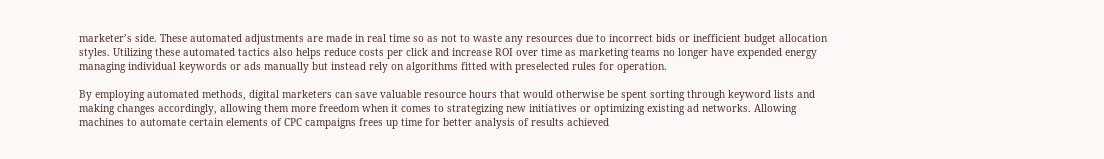marketer’s side. These automated adjustments are made in real time so as not to waste any resources due to incorrect bids or inefficient budget allocation styles. Utilizing these automated tactics also helps reduce costs per click and increase ROI over time as marketing teams no longer have expended energy managing individual keywords or ads manually but instead rely on algorithms fitted with preselected rules for operation.

By employing automated methods, digital marketers can save valuable resource hours that would otherwise be spent sorting through keyword lists and making changes accordingly, allowing them more freedom when it comes to strategizing new initiatives or optimizing existing ad networks. Allowing machines to automate certain elements of CPC campaigns frees up time for better analysis of results achieved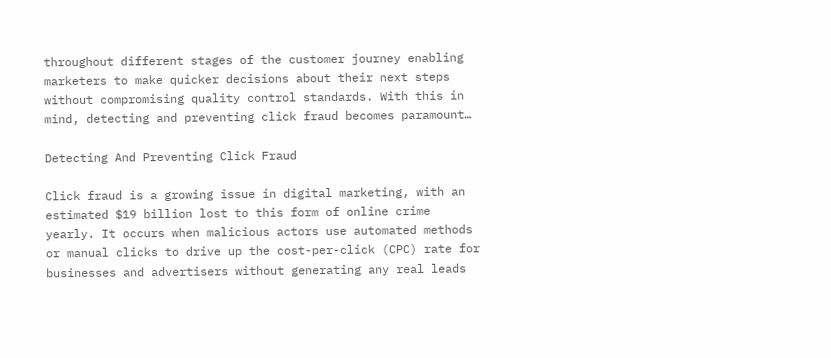throughout different stages of the customer journey enabling marketers to make quicker decisions about their next steps without compromising quality control standards. With this in mind, detecting and preventing click fraud becomes paramount…

Detecting And Preventing Click Fraud

Click fraud is a growing issue in digital marketing, with an estimated $19 billion lost to this form of online crime yearly. It occurs when malicious actors use automated methods or manual clicks to drive up the cost-per-click (CPC) rate for businesses and advertisers without generating any real leads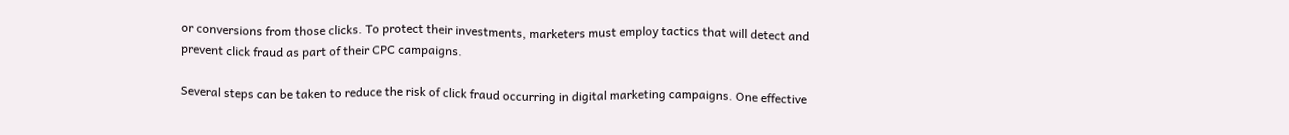or conversions from those clicks. To protect their investments, marketers must employ tactics that will detect and prevent click fraud as part of their CPC campaigns.

Several steps can be taken to reduce the risk of click fraud occurring in digital marketing campaigns. One effective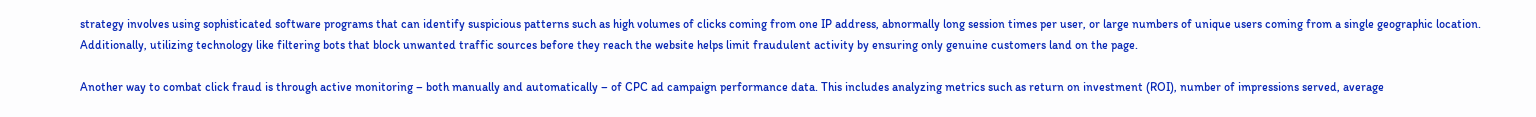strategy involves using sophisticated software programs that can identify suspicious patterns such as high volumes of clicks coming from one IP address, abnormally long session times per user, or large numbers of unique users coming from a single geographic location. Additionally, utilizing technology like filtering bots that block unwanted traffic sources before they reach the website helps limit fraudulent activity by ensuring only genuine customers land on the page.

Another way to combat click fraud is through active monitoring – both manually and automatically – of CPC ad campaign performance data. This includes analyzing metrics such as return on investment (ROI), number of impressions served, average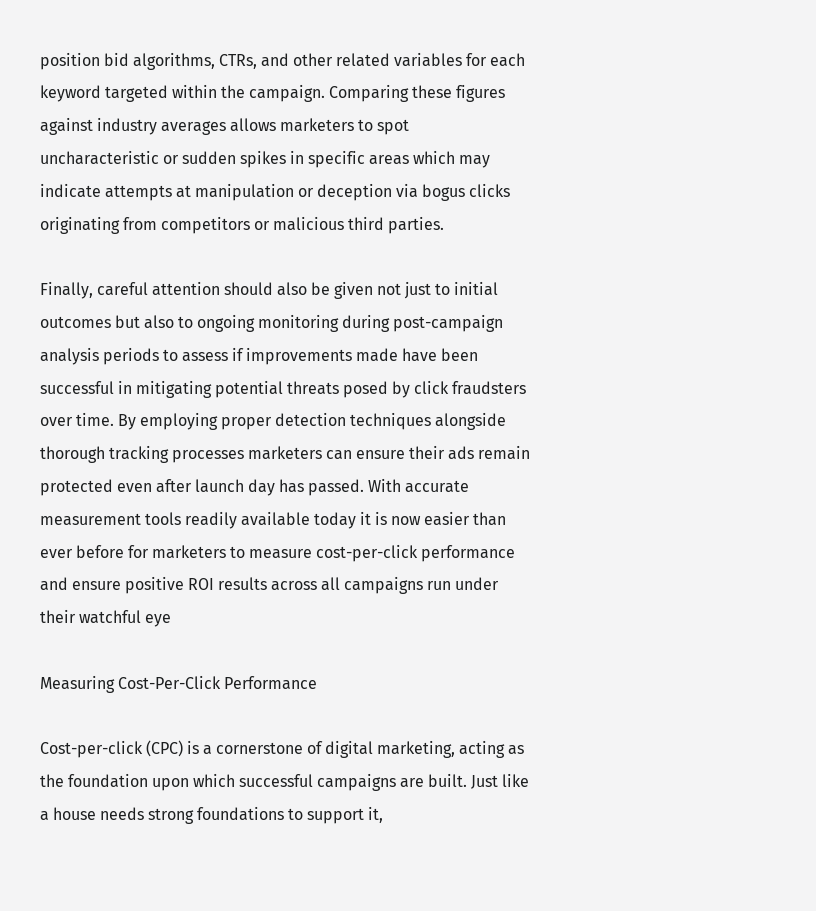position bid algorithms, CTRs, and other related variables for each keyword targeted within the campaign. Comparing these figures against industry averages allows marketers to spot uncharacteristic or sudden spikes in specific areas which may indicate attempts at manipulation or deception via bogus clicks originating from competitors or malicious third parties.

Finally, careful attention should also be given not just to initial outcomes but also to ongoing monitoring during post-campaign analysis periods to assess if improvements made have been successful in mitigating potential threats posed by click fraudsters over time. By employing proper detection techniques alongside thorough tracking processes marketers can ensure their ads remain protected even after launch day has passed. With accurate measurement tools readily available today it is now easier than ever before for marketers to measure cost-per-click performance and ensure positive ROI results across all campaigns run under their watchful eye

Measuring Cost-Per-Click Performance

Cost-per-click (CPC) is a cornerstone of digital marketing, acting as the foundation upon which successful campaigns are built. Just like a house needs strong foundations to support it,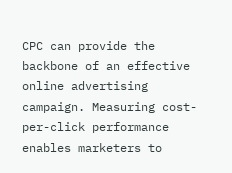CPC can provide the backbone of an effective online advertising campaign. Measuring cost-per-click performance enables marketers to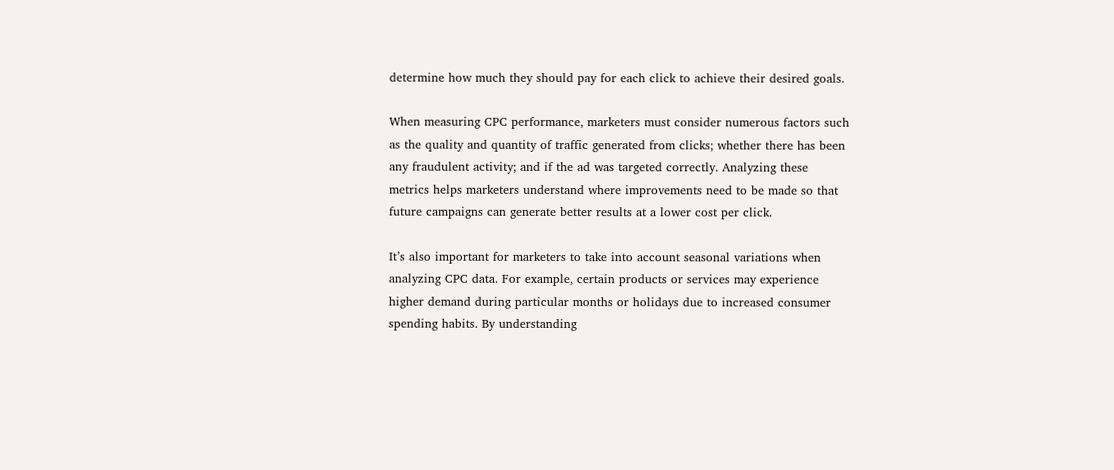determine how much they should pay for each click to achieve their desired goals.

When measuring CPC performance, marketers must consider numerous factors such as the quality and quantity of traffic generated from clicks; whether there has been any fraudulent activity; and if the ad was targeted correctly. Analyzing these metrics helps marketers understand where improvements need to be made so that future campaigns can generate better results at a lower cost per click.

It’s also important for marketers to take into account seasonal variations when analyzing CPC data. For example, certain products or services may experience higher demand during particular months or holidays due to increased consumer spending habits. By understanding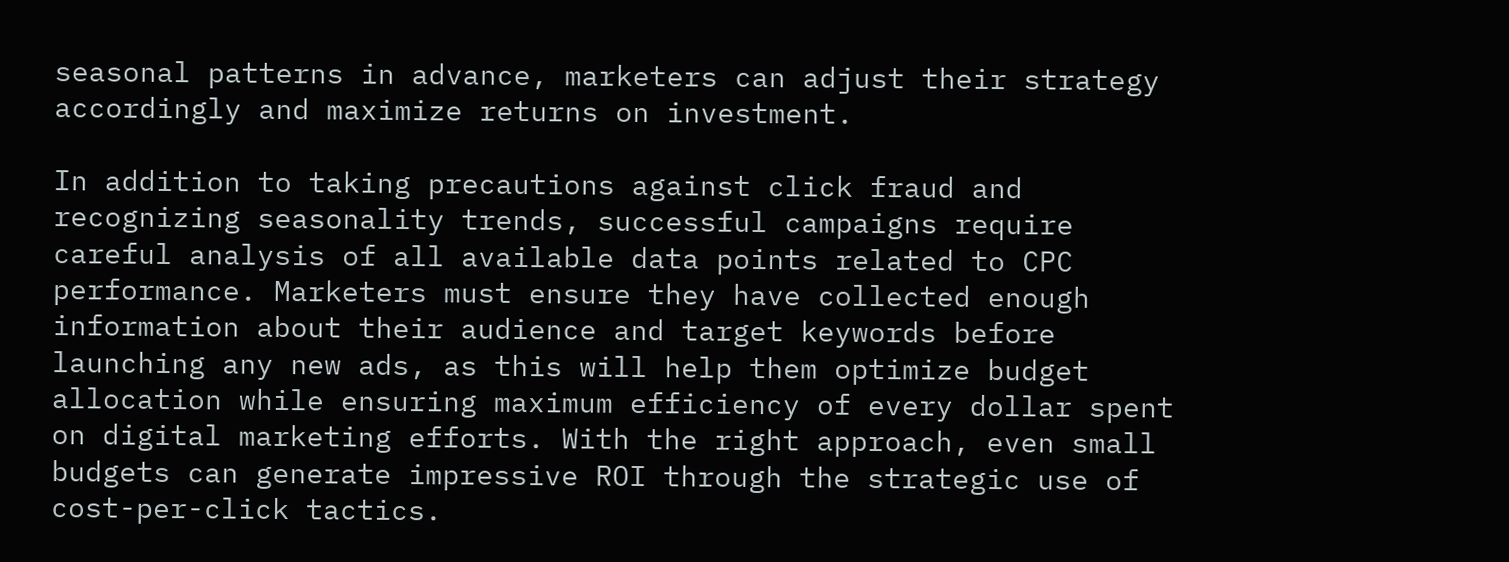seasonal patterns in advance, marketers can adjust their strategy accordingly and maximize returns on investment.

In addition to taking precautions against click fraud and recognizing seasonality trends, successful campaigns require careful analysis of all available data points related to CPC performance. Marketers must ensure they have collected enough information about their audience and target keywords before launching any new ads, as this will help them optimize budget allocation while ensuring maximum efficiency of every dollar spent on digital marketing efforts. With the right approach, even small budgets can generate impressive ROI through the strategic use of cost-per-click tactics.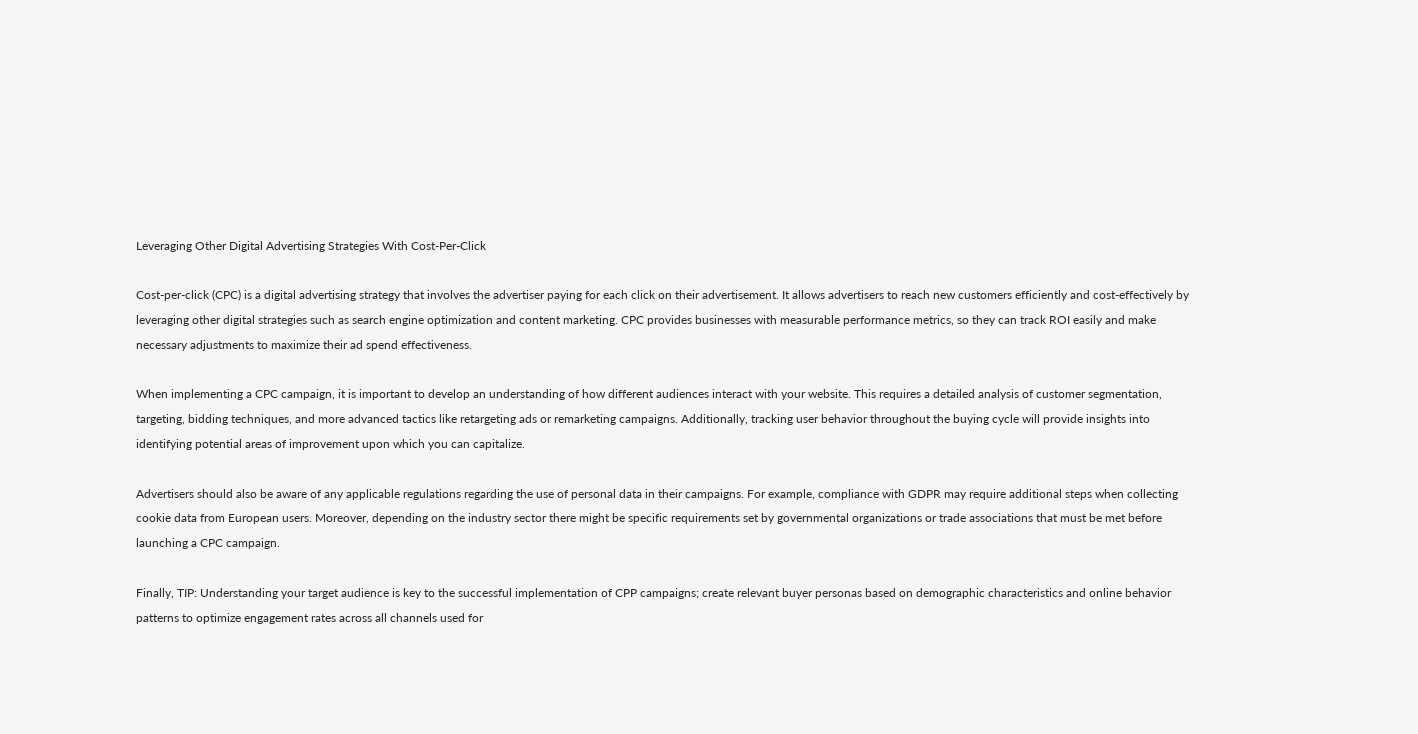Leveraging Other Digital Advertising Strategies With Cost-Per-Click

Cost-per-click (CPC) is a digital advertising strategy that involves the advertiser paying for each click on their advertisement. It allows advertisers to reach new customers efficiently and cost-effectively by leveraging other digital strategies such as search engine optimization and content marketing. CPC provides businesses with measurable performance metrics, so they can track ROI easily and make necessary adjustments to maximize their ad spend effectiveness.

When implementing a CPC campaign, it is important to develop an understanding of how different audiences interact with your website. This requires a detailed analysis of customer segmentation, targeting, bidding techniques, and more advanced tactics like retargeting ads or remarketing campaigns. Additionally, tracking user behavior throughout the buying cycle will provide insights into identifying potential areas of improvement upon which you can capitalize.

Advertisers should also be aware of any applicable regulations regarding the use of personal data in their campaigns. For example, compliance with GDPR may require additional steps when collecting cookie data from European users. Moreover, depending on the industry sector there might be specific requirements set by governmental organizations or trade associations that must be met before launching a CPC campaign.

Finally, TIP: Understanding your target audience is key to the successful implementation of CPP campaigns; create relevant buyer personas based on demographic characteristics and online behavior patterns to optimize engagement rates across all channels used for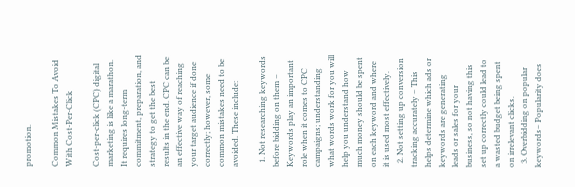promotion.

Common Mistakes To Avoid With Cost-Per-Click

Cost-per-click (CPC) digital marketing is like a marathon. It requires long-term commitment, preparation, and strategy to get the best results in the end. CPC can be an effective way of reaching your target audience if done correctly; however, some common mistakes need to be avoided. These include:

  1. Not researching keywords before bidding on them – Keywords play an important role when it comes to CPC campaigns; understanding what words work for you will help you understand how much money should be spent on each keyword and where it is used most effectively.
  2. Not setting up conversion tracking accurately – This helps determine which ads or keywords are generating leads or sales for your business, so not having this set up correctly could lead to a wasted budget being spent on irrelevant clicks.
  3. Overbidding on popular keywords– Popularity does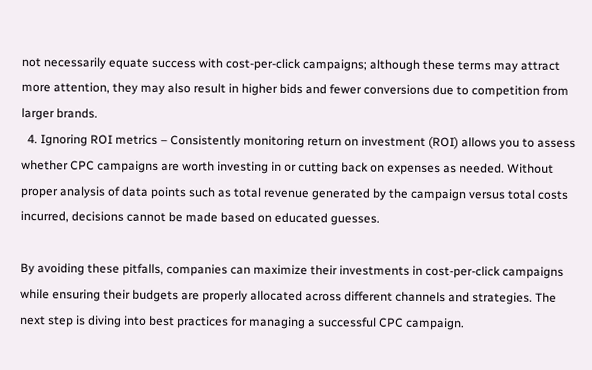not necessarily equate success with cost-per-click campaigns; although these terms may attract more attention, they may also result in higher bids and fewer conversions due to competition from larger brands.
  4. Ignoring ROI metrics – Consistently monitoring return on investment (ROI) allows you to assess whether CPC campaigns are worth investing in or cutting back on expenses as needed. Without proper analysis of data points such as total revenue generated by the campaign versus total costs incurred, decisions cannot be made based on educated guesses.

By avoiding these pitfalls, companies can maximize their investments in cost-per-click campaigns while ensuring their budgets are properly allocated across different channels and strategies. The next step is diving into best practices for managing a successful CPC campaign.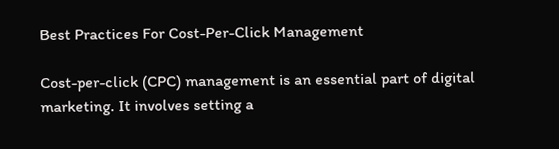Best Practices For Cost-Per-Click Management

Cost-per-click (CPC) management is an essential part of digital marketing. It involves setting a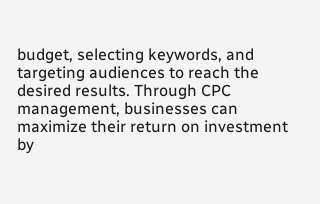budget, selecting keywords, and targeting audiences to reach the desired results. Through CPC management, businesses can maximize their return on investment by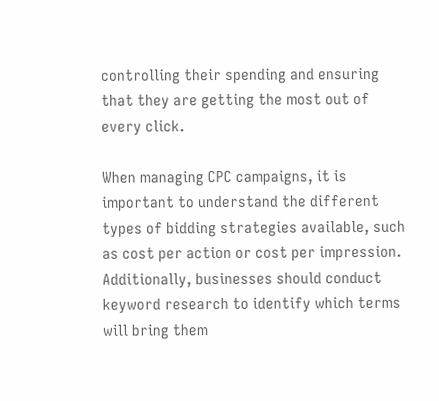controlling their spending and ensuring that they are getting the most out of every click.

When managing CPC campaigns, it is important to understand the different types of bidding strategies available, such as cost per action or cost per impression. Additionally, businesses should conduct keyword research to identify which terms will bring them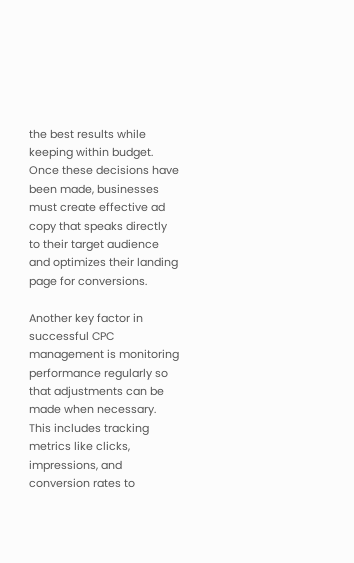the best results while keeping within budget. Once these decisions have been made, businesses must create effective ad copy that speaks directly to their target audience and optimizes their landing page for conversions.

Another key factor in successful CPC management is monitoring performance regularly so that adjustments can be made when necessary. This includes tracking metrics like clicks, impressions, and conversion rates to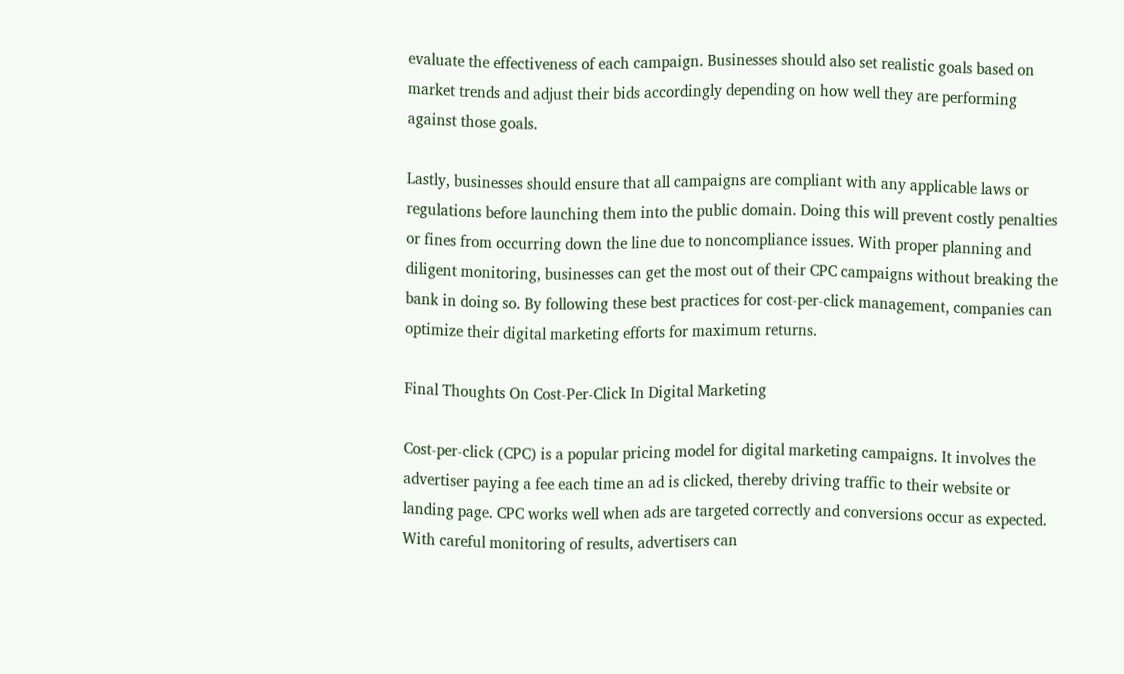evaluate the effectiveness of each campaign. Businesses should also set realistic goals based on market trends and adjust their bids accordingly depending on how well they are performing against those goals.

Lastly, businesses should ensure that all campaigns are compliant with any applicable laws or regulations before launching them into the public domain. Doing this will prevent costly penalties or fines from occurring down the line due to noncompliance issues. With proper planning and diligent monitoring, businesses can get the most out of their CPC campaigns without breaking the bank in doing so. By following these best practices for cost-per-click management, companies can optimize their digital marketing efforts for maximum returns.

Final Thoughts On Cost-Per-Click In Digital Marketing

Cost-per-click (CPC) is a popular pricing model for digital marketing campaigns. It involves the advertiser paying a fee each time an ad is clicked, thereby driving traffic to their website or landing page. CPC works well when ads are targeted correctly and conversions occur as expected. With careful monitoring of results, advertisers can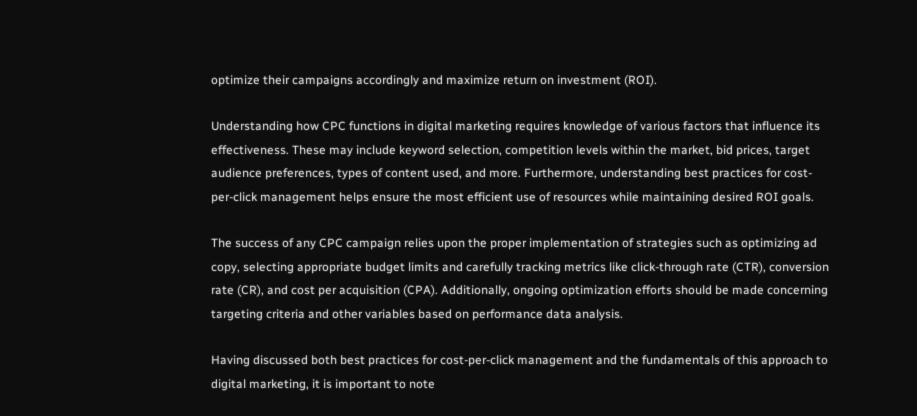optimize their campaigns accordingly and maximize return on investment (ROI).

Understanding how CPC functions in digital marketing requires knowledge of various factors that influence its effectiveness. These may include keyword selection, competition levels within the market, bid prices, target audience preferences, types of content used, and more. Furthermore, understanding best practices for cost-per-click management helps ensure the most efficient use of resources while maintaining desired ROI goals.

The success of any CPC campaign relies upon the proper implementation of strategies such as optimizing ad copy, selecting appropriate budget limits and carefully tracking metrics like click-through rate (CTR), conversion rate (CR), and cost per acquisition (CPA). Additionally, ongoing optimization efforts should be made concerning targeting criteria and other variables based on performance data analysis.

Having discussed both best practices for cost-per-click management and the fundamentals of this approach to digital marketing, it is important to note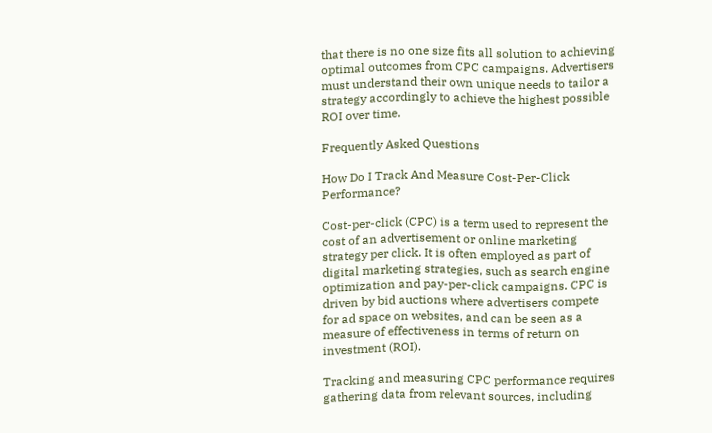that there is no one size fits all solution to achieving optimal outcomes from CPC campaigns. Advertisers must understand their own unique needs to tailor a strategy accordingly to achieve the highest possible ROI over time.

Frequently Asked Questions

How Do I Track And Measure Cost-Per-Click Performance?

Cost-per-click (CPC) is a term used to represent the cost of an advertisement or online marketing strategy per click. It is often employed as part of digital marketing strategies, such as search engine optimization and pay-per-click campaigns. CPC is driven by bid auctions where advertisers compete for ad space on websites, and can be seen as a measure of effectiveness in terms of return on investment (ROI).

Tracking and measuring CPC performance requires gathering data from relevant sources, including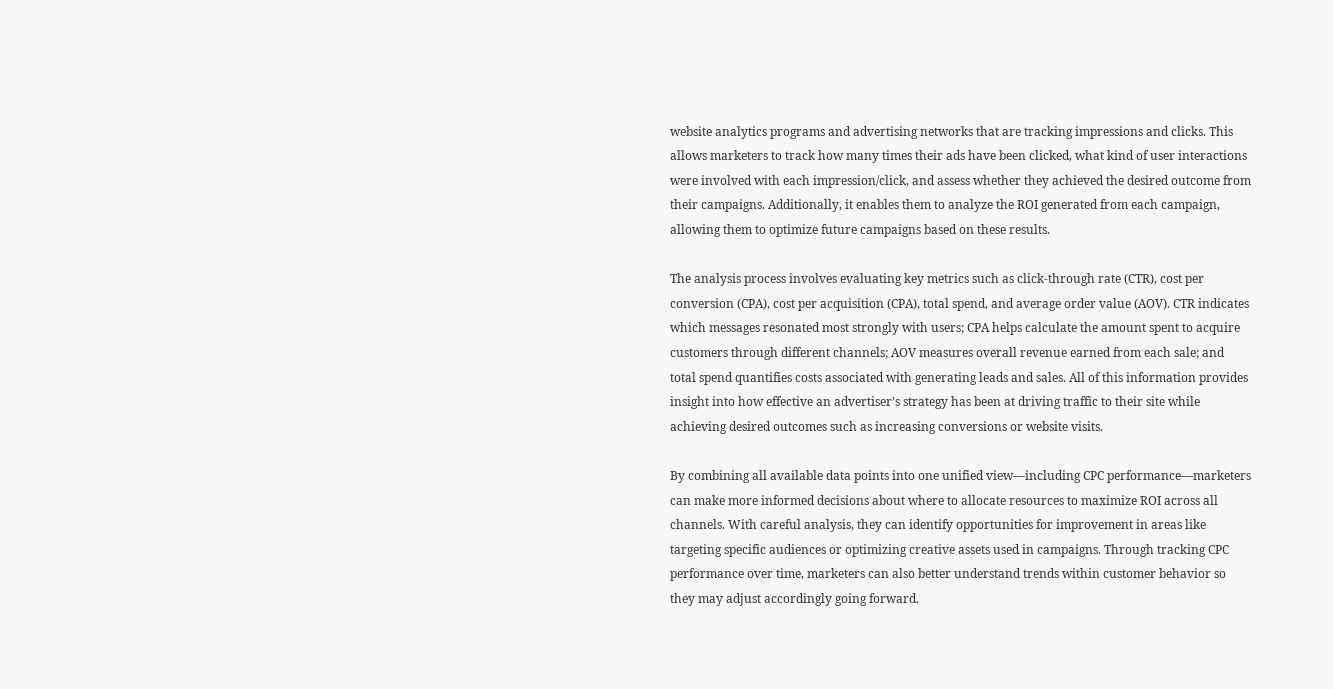website analytics programs and advertising networks that are tracking impressions and clicks. This allows marketers to track how many times their ads have been clicked, what kind of user interactions were involved with each impression/click, and assess whether they achieved the desired outcome from their campaigns. Additionally, it enables them to analyze the ROI generated from each campaign, allowing them to optimize future campaigns based on these results.

The analysis process involves evaluating key metrics such as click-through rate (CTR), cost per conversion (CPA), cost per acquisition (CPA), total spend, and average order value (AOV). CTR indicates which messages resonated most strongly with users; CPA helps calculate the amount spent to acquire customers through different channels; AOV measures overall revenue earned from each sale; and total spend quantifies costs associated with generating leads and sales. All of this information provides insight into how effective an advertiser’s strategy has been at driving traffic to their site while achieving desired outcomes such as increasing conversions or website visits.

By combining all available data points into one unified view—including CPC performance—marketers can make more informed decisions about where to allocate resources to maximize ROI across all channels. With careful analysis, they can identify opportunities for improvement in areas like targeting specific audiences or optimizing creative assets used in campaigns. Through tracking CPC performance over time, marketers can also better understand trends within customer behavior so they may adjust accordingly going forward.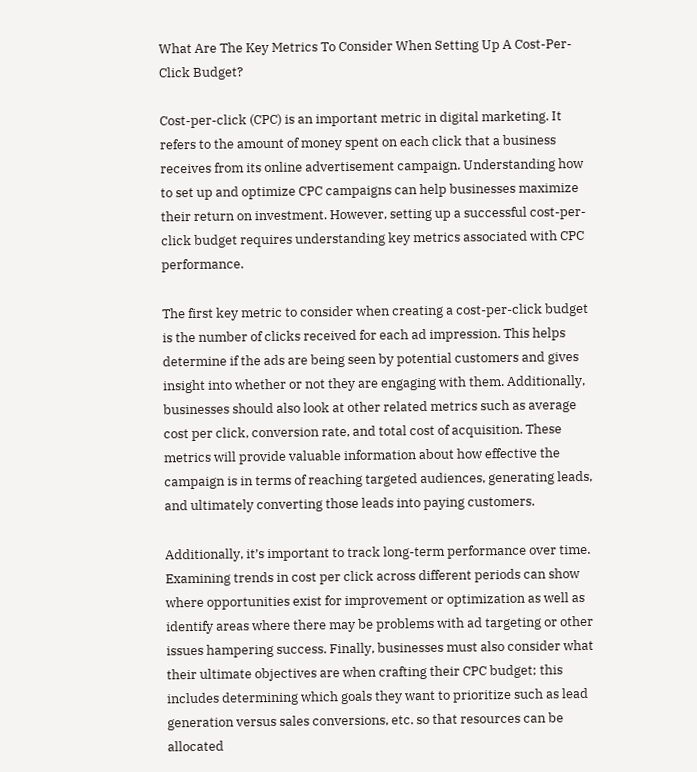What Are The Key Metrics To Consider When Setting Up A Cost-Per-Click Budget?

Cost-per-click (CPC) is an important metric in digital marketing. It refers to the amount of money spent on each click that a business receives from its online advertisement campaign. Understanding how to set up and optimize CPC campaigns can help businesses maximize their return on investment. However, setting up a successful cost-per-click budget requires understanding key metrics associated with CPC performance.

The first key metric to consider when creating a cost-per-click budget is the number of clicks received for each ad impression. This helps determine if the ads are being seen by potential customers and gives insight into whether or not they are engaging with them. Additionally, businesses should also look at other related metrics such as average cost per click, conversion rate, and total cost of acquisition. These metrics will provide valuable information about how effective the campaign is in terms of reaching targeted audiences, generating leads, and ultimately converting those leads into paying customers.

Additionally, it’s important to track long-term performance over time. Examining trends in cost per click across different periods can show where opportunities exist for improvement or optimization as well as identify areas where there may be problems with ad targeting or other issues hampering success. Finally, businesses must also consider what their ultimate objectives are when crafting their CPC budget; this includes determining which goals they want to prioritize such as lead generation versus sales conversions, etc. so that resources can be allocated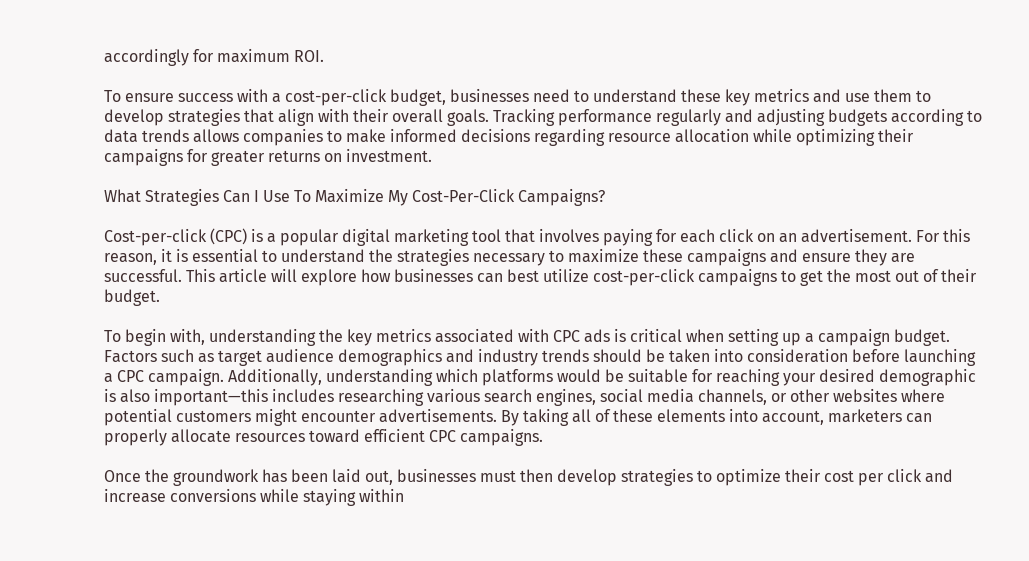accordingly for maximum ROI.

To ensure success with a cost-per-click budget, businesses need to understand these key metrics and use them to develop strategies that align with their overall goals. Tracking performance regularly and adjusting budgets according to data trends allows companies to make informed decisions regarding resource allocation while optimizing their campaigns for greater returns on investment.

What Strategies Can I Use To Maximize My Cost-Per-Click Campaigns?

Cost-per-click (CPC) is a popular digital marketing tool that involves paying for each click on an advertisement. For this reason, it is essential to understand the strategies necessary to maximize these campaigns and ensure they are successful. This article will explore how businesses can best utilize cost-per-click campaigns to get the most out of their budget.

To begin with, understanding the key metrics associated with CPC ads is critical when setting up a campaign budget. Factors such as target audience demographics and industry trends should be taken into consideration before launching a CPC campaign. Additionally, understanding which platforms would be suitable for reaching your desired demographic is also important—this includes researching various search engines, social media channels, or other websites where potential customers might encounter advertisements. By taking all of these elements into account, marketers can properly allocate resources toward efficient CPC campaigns.

Once the groundwork has been laid out, businesses must then develop strategies to optimize their cost per click and increase conversions while staying within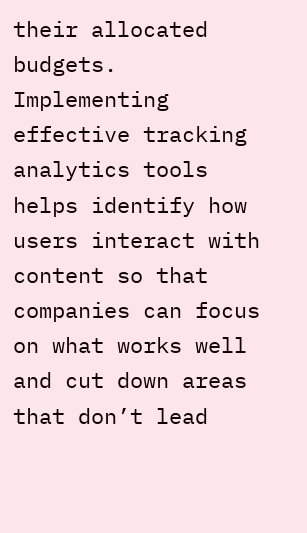their allocated budgets. Implementing effective tracking analytics tools helps identify how users interact with content so that companies can focus on what works well and cut down areas that don’t lead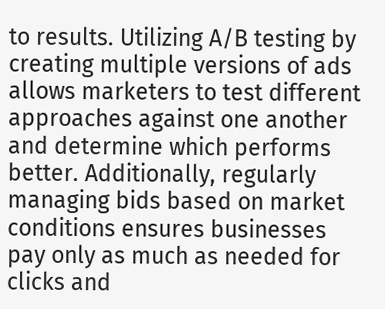to results. Utilizing A/B testing by creating multiple versions of ads allows marketers to test different approaches against one another and determine which performs better. Additionally, regularly managing bids based on market conditions ensures businesses pay only as much as needed for clicks and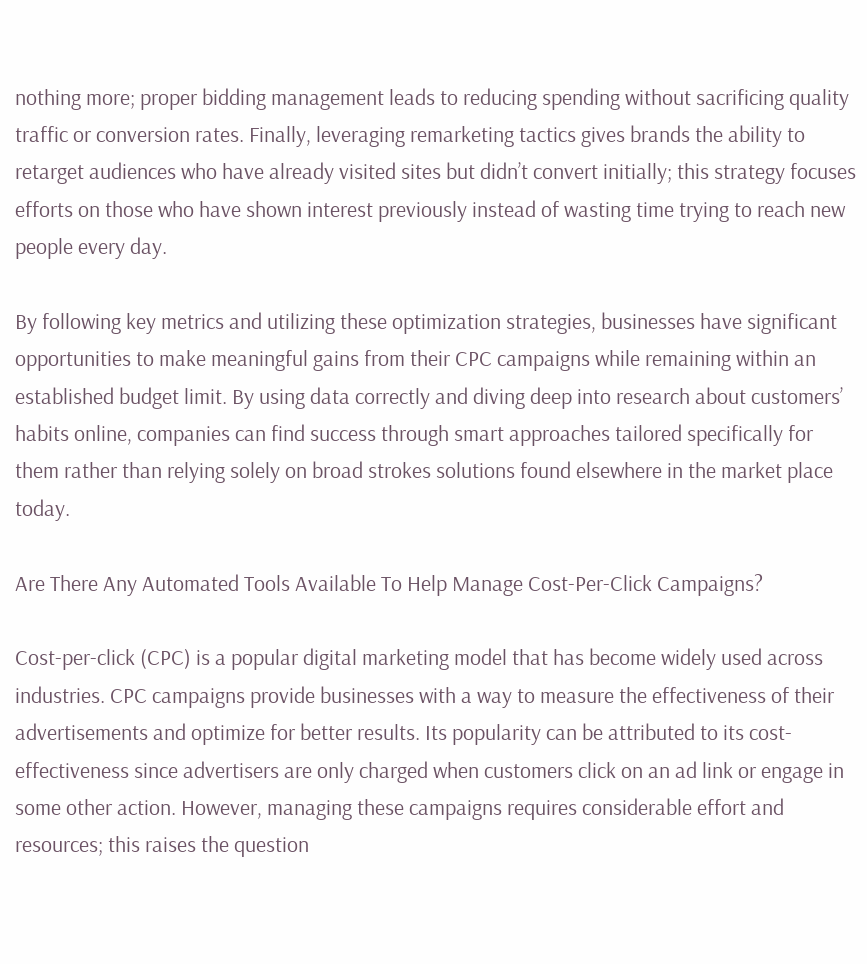nothing more; proper bidding management leads to reducing spending without sacrificing quality traffic or conversion rates. Finally, leveraging remarketing tactics gives brands the ability to retarget audiences who have already visited sites but didn’t convert initially; this strategy focuses efforts on those who have shown interest previously instead of wasting time trying to reach new people every day.

By following key metrics and utilizing these optimization strategies, businesses have significant opportunities to make meaningful gains from their CPC campaigns while remaining within an established budget limit. By using data correctly and diving deep into research about customers’ habits online, companies can find success through smart approaches tailored specifically for them rather than relying solely on broad strokes solutions found elsewhere in the market place today.

Are There Any Automated Tools Available To Help Manage Cost-Per-Click Campaigns?

Cost-per-click (CPC) is a popular digital marketing model that has become widely used across industries. CPC campaigns provide businesses with a way to measure the effectiveness of their advertisements and optimize for better results. Its popularity can be attributed to its cost-effectiveness since advertisers are only charged when customers click on an ad link or engage in some other action. However, managing these campaigns requires considerable effort and resources; this raises the question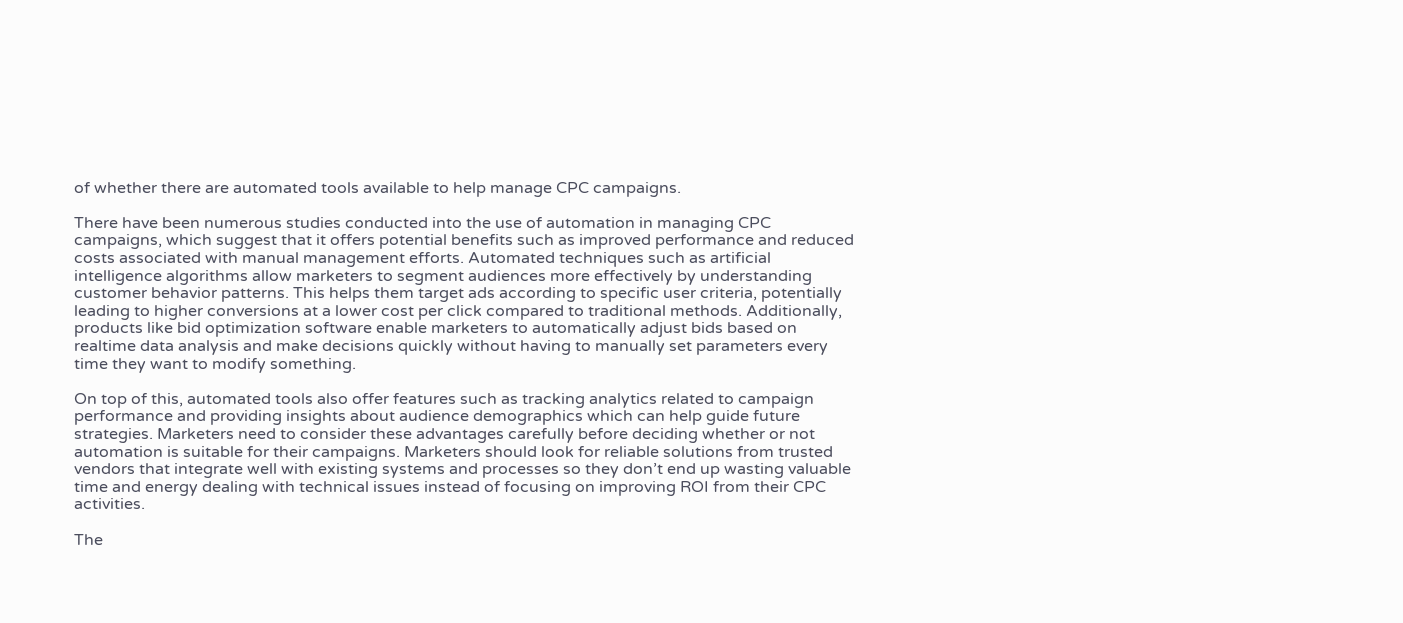of whether there are automated tools available to help manage CPC campaigns.

There have been numerous studies conducted into the use of automation in managing CPC campaigns, which suggest that it offers potential benefits such as improved performance and reduced costs associated with manual management efforts. Automated techniques such as artificial intelligence algorithms allow marketers to segment audiences more effectively by understanding customer behavior patterns. This helps them target ads according to specific user criteria, potentially leading to higher conversions at a lower cost per click compared to traditional methods. Additionally, products like bid optimization software enable marketers to automatically adjust bids based on realtime data analysis and make decisions quickly without having to manually set parameters every time they want to modify something.

On top of this, automated tools also offer features such as tracking analytics related to campaign performance and providing insights about audience demographics which can help guide future strategies. Marketers need to consider these advantages carefully before deciding whether or not automation is suitable for their campaigns. Marketers should look for reliable solutions from trusted vendors that integrate well with existing systems and processes so they don’t end up wasting valuable time and energy dealing with technical issues instead of focusing on improving ROI from their CPC activities.

The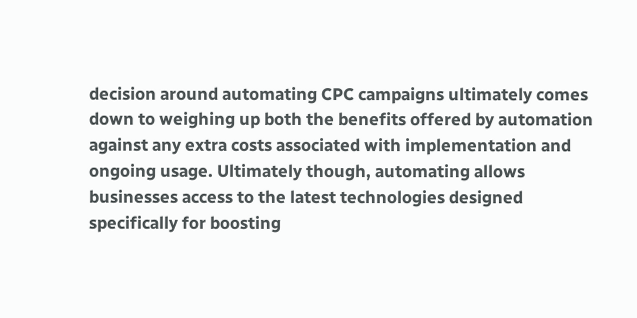decision around automating CPC campaigns ultimately comes down to weighing up both the benefits offered by automation against any extra costs associated with implementation and ongoing usage. Ultimately though, automating allows businesses access to the latest technologies designed specifically for boosting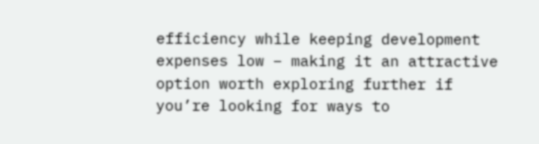efficiency while keeping development expenses low – making it an attractive option worth exploring further if you’re looking for ways to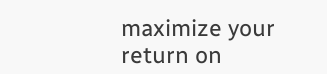maximize your return on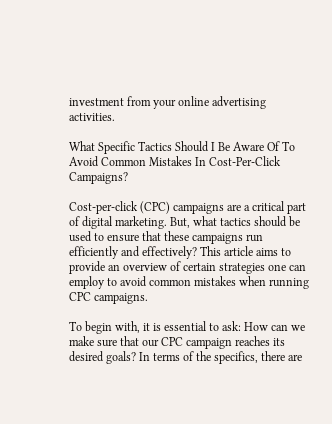investment from your online advertising activities.

What Specific Tactics Should I Be Aware Of To Avoid Common Mistakes In Cost-Per-Click Campaigns?

Cost-per-click (CPC) campaigns are a critical part of digital marketing. But, what tactics should be used to ensure that these campaigns run efficiently and effectively? This article aims to provide an overview of certain strategies one can employ to avoid common mistakes when running CPC campaigns.

To begin with, it is essential to ask: How can we make sure that our CPC campaign reaches its desired goals? In terms of the specifics, there are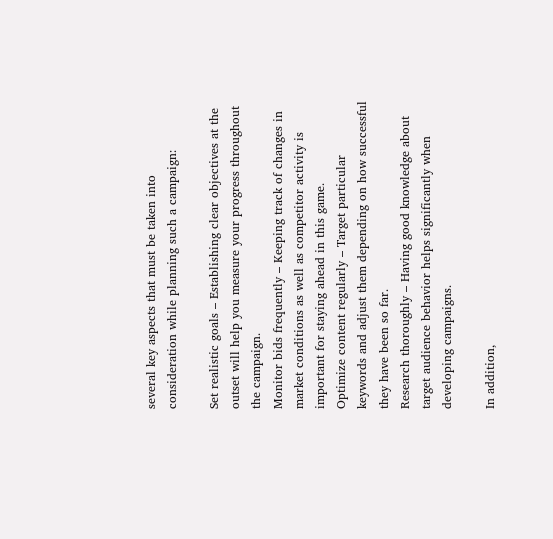several key aspects that must be taken into consideration while planning such a campaign:

Set realistic goals – Establishing clear objectives at the outset will help you measure your progress throughout the campaign.
Monitor bids frequently – Keeping track of changes in market conditions as well as competitor activity is important for staying ahead in this game.
Optimize content regularly – Target particular keywords and adjust them depending on how successful they have been so far.
Research thoroughly – Having good knowledge about target audience behavior helps significantly when developing campaigns.

In addition,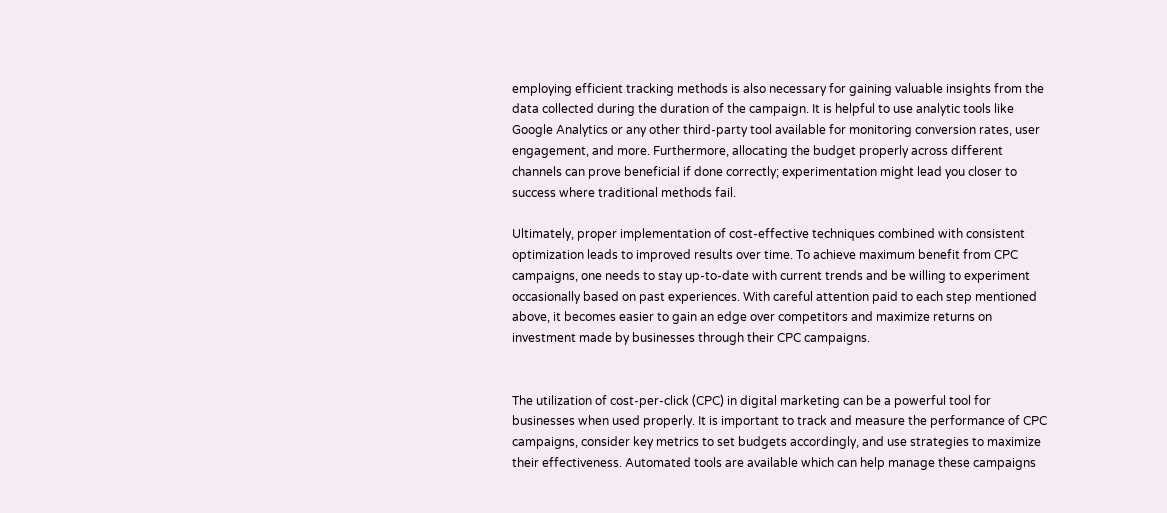employing efficient tracking methods is also necessary for gaining valuable insights from the data collected during the duration of the campaign. It is helpful to use analytic tools like Google Analytics or any other third-party tool available for monitoring conversion rates, user engagement, and more. Furthermore, allocating the budget properly across different channels can prove beneficial if done correctly; experimentation might lead you closer to success where traditional methods fail.

Ultimately, proper implementation of cost-effective techniques combined with consistent optimization leads to improved results over time. To achieve maximum benefit from CPC campaigns, one needs to stay up-to-date with current trends and be willing to experiment occasionally based on past experiences. With careful attention paid to each step mentioned above, it becomes easier to gain an edge over competitors and maximize returns on investment made by businesses through their CPC campaigns.


The utilization of cost-per-click (CPC) in digital marketing can be a powerful tool for businesses when used properly. It is important to track and measure the performance of CPC campaigns, consider key metrics to set budgets accordingly, and use strategies to maximize their effectiveness. Automated tools are available which can help manage these campaigns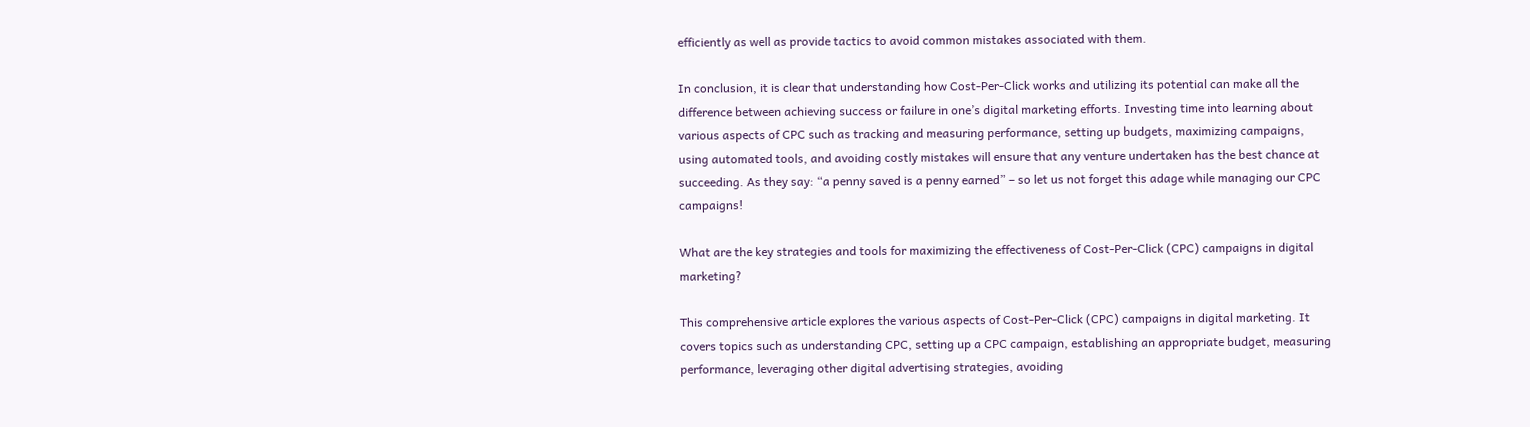efficiently as well as provide tactics to avoid common mistakes associated with them.

In conclusion, it is clear that understanding how Cost-Per-Click works and utilizing its potential can make all the difference between achieving success or failure in one’s digital marketing efforts. Investing time into learning about various aspects of CPC such as tracking and measuring performance, setting up budgets, maximizing campaigns, using automated tools, and avoiding costly mistakes will ensure that any venture undertaken has the best chance at succeeding. As they say: “a penny saved is a penny earned” – so let us not forget this adage while managing our CPC campaigns!

What are the key strategies and tools for maximizing the effectiveness of Cost-Per-Click (CPC) campaigns in digital marketing?

This comprehensive article explores the various aspects of Cost-Per-Click (CPC) campaigns in digital marketing. It covers topics such as understanding CPC, setting up a CPC campaign, establishing an appropriate budget, measuring performance, leveraging other digital advertising strategies, avoiding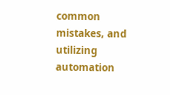common mistakes, and utilizing automation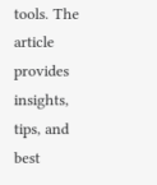tools. The article provides insights, tips, and best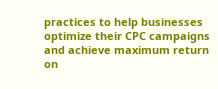practices to help businesses optimize their CPC campaigns and achieve maximum return on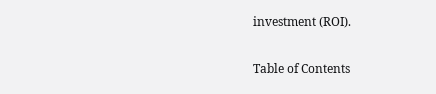investment (ROI).

Table of Contents